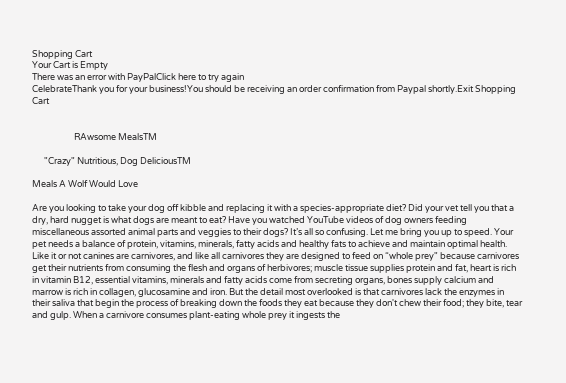Shopping Cart
Your Cart is Empty
There was an error with PayPalClick here to try again
CelebrateThank you for your business!You should be receiving an order confirmation from Paypal shortly.Exit Shopping Cart


                     RAwsome MealsTM

      "Crazy" Nutritious, Dog DeliciousTM

Meals A Wolf Would Love

Are you looking to take your dog off kibble and replacing it with a species-appropriate diet? Did your vet tell you that a dry, hard nugget is what dogs are meant to eat? Have you watched YouTube videos of dog owners feeding miscellaneous assorted animal parts and veggies to their dogs? It’s all so confusing. Let me bring you up to speed. Your pet needs a balance of protein, vitamins, minerals, fatty acids and healthy fats to achieve and maintain optimal health. Like it or not canines are carnivores, and like all carnivores they are designed to feed on “whole prey" because carnivores get their nutrients from consuming the flesh and organs of herbivores; muscle tissue supplies protein and fat, heart is rich in vitamin B12, essential vitamins, minerals and fatty acids come from secreting organs, bones supply calcium and marrow is rich in collagen, glucosamine and iron. But the detail most overlooked is that carnivores lack the enzymes in their saliva that begin the process of breaking down the foods they eat because they don't chew their food; they bite, tear and gulp. When a carnivore consumes plant-eating whole prey it ingests the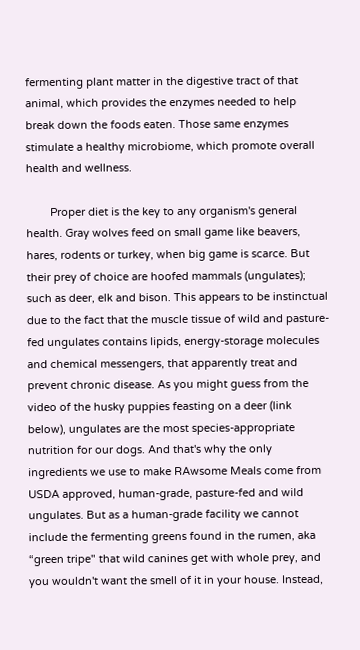fermenting plant matter in the digestive tract of that animal, which provides the enzymes needed to help break down the foods eaten. Those same enzymes stimulate a healthy microbiome, which promote overall health and wellness.

        Proper diet is the key to any organism's general health. Gray wolves feed on small game like beavers, hares, rodents or turkey, when big game is scarce. But their prey of choice are hoofed mammals (ungulates); such as deer, elk and bison. This appears to be instinctual due to the fact that the muscle tissue of wild and pasture-fed ungulates contains lipids, energy-storage molecules and chemical messengers, that apparently treat and prevent chronic disease. As you might guess from the video of the husky puppies feasting on a deer (link below), ungulates are the most species-appropriate nutrition for our dogs. And that's why the only ingredients we use to make RAwsome Meals come from USDA approved, human-grade, pasture-fed and wild ungulates. But as a human-grade facility we cannot include the fermenting greens found in the rumen, aka “green tripe" that wild canines get with whole prey, and you wouldn't want the smell of it in your house. Instead,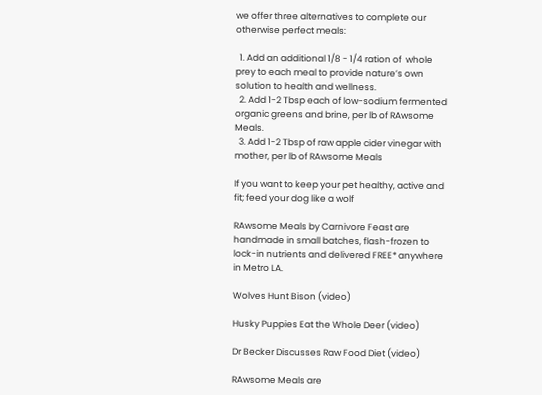we offer three alternatives to complete our otherwise perfect meals:

  1. Add an additional 1/8 - 1/4 ration of  whole prey to each meal to provide nature’s own solution to health and wellness.
  2. Add 1-2 Tbsp each of low-sodium fermented organic greens and brine, per lb of RAwsome Meals.
  3. Add 1-2 Tbsp of raw apple cider vinegar with mother, per lb of RAwsome Meals

If you want to keep your pet healthy, active and fit; feed your dog like a wolf

RAwsome Meals by Carnivore Feast are handmade in small batches, flash-frozen to lock-in nutrients and delivered FREE* anywhere in Metro LA.

Wolves Hunt Bison (video)

Husky Puppies Eat the Whole Deer (video)

Dr Becker Discusses Raw Food Diet (video)

RAwsome Meals are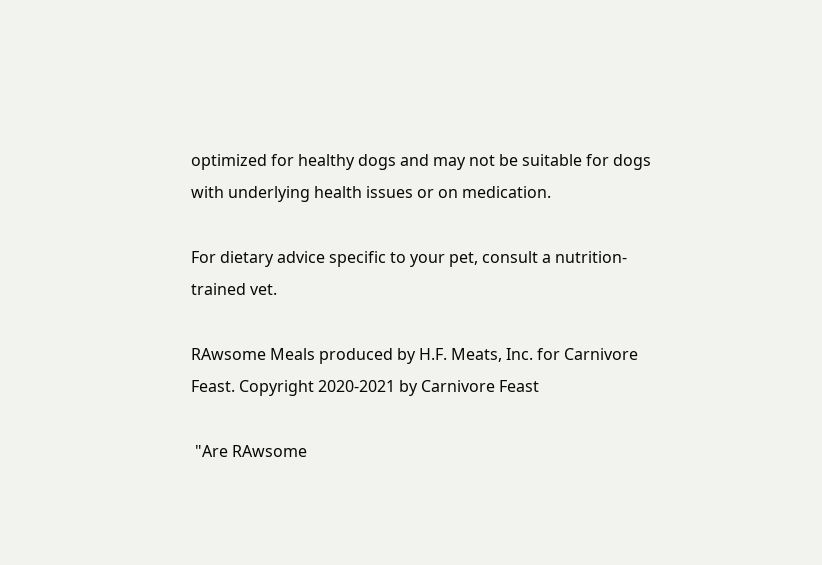optimized for healthy dogs and may not be suitable for dogs with underlying health issues or on medication.

For dietary advice specific to your pet, consult a nutrition-trained vet.

RAwsome Meals produced by H.F. Meats, Inc. for Carnivore Feast. Copyright 2020-2021 by Carnivore Feast

 "Are RAwsome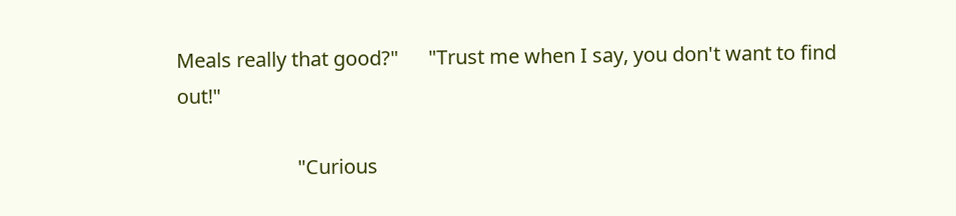Meals really that good?"      "Trust me when I say, you don't want to find out!"

                        "Curious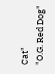Cat"                                                                 "O.G. Red Dog"